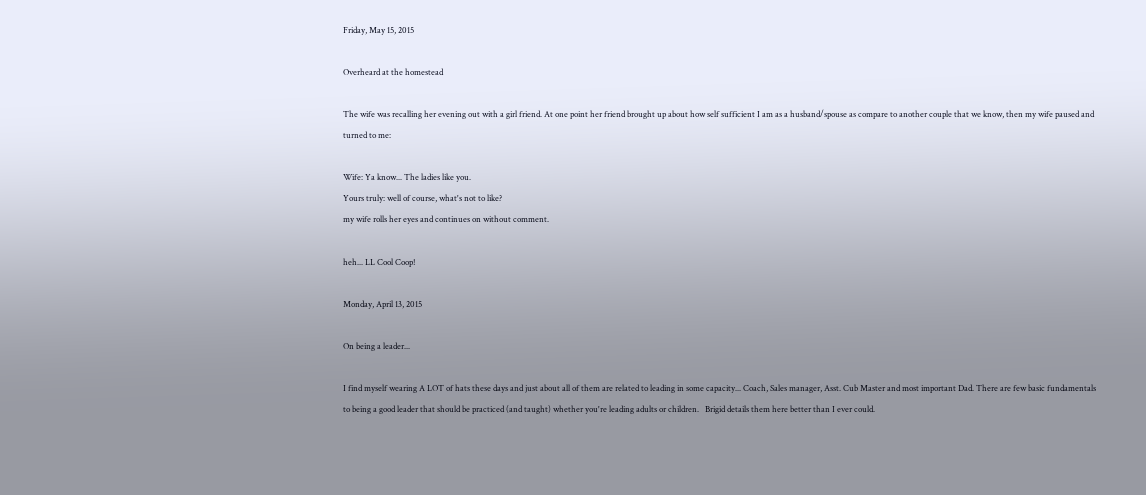Friday, May 15, 2015

Overheard at the homestead

The wife was recalling her evening out with a girl friend. At one point her friend brought up about how self sufficient I am as a husband/spouse as compare to another couple that we know, then my wife paused and turned to me:

Wife: Ya know... The ladies like you.
Yours truly: well of course, what's not to like?
my wife rolls her eyes and continues on without comment.

heh... LL Cool Coop!

Monday, April 13, 2015

On being a leader...

I find myself wearing A LOT of hats these days and just about all of them are related to leading in some capacity... Coach, Sales manager, Asst. Cub Master and most important Dad. There are few basic fundamentals to being a good leader that should be practiced (and taught) whether you're leading adults or children.   Brigid details them here better than I ever could.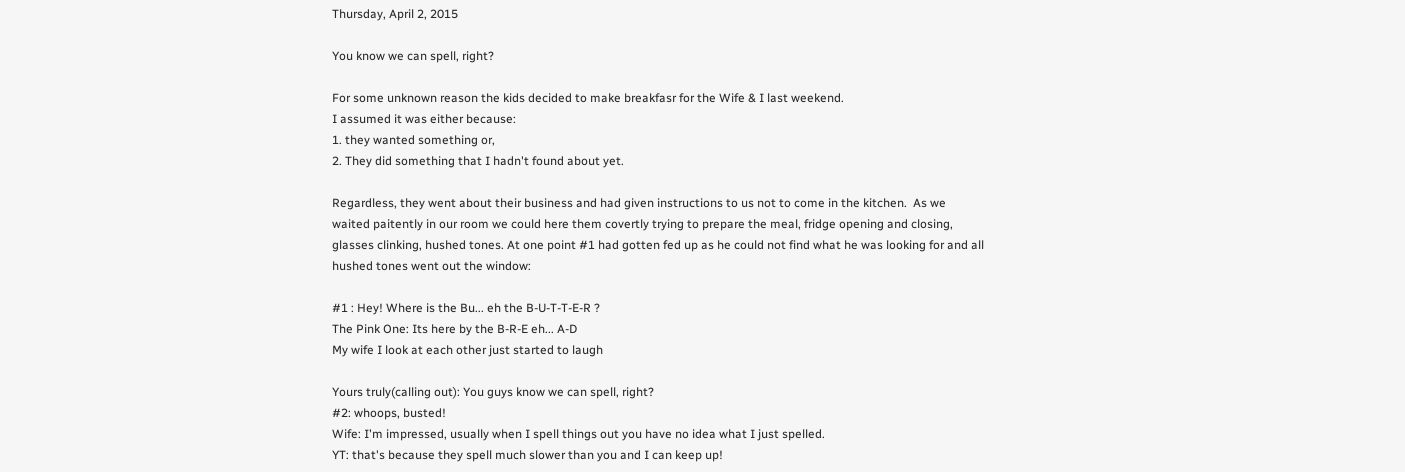Thursday, April 2, 2015

You know we can spell, right?

For some unknown reason the kids decided to make breakfasr for the Wife & I last weekend.
I assumed it was either because:
1. they wanted something or,
2. They did something that I hadn't found about yet.

Regardless, they went about their business and had given instructions to us not to come in the kitchen.  As we waited paitently in our room we could here them covertly trying to prepare the meal, fridge opening and closing, glasses clinking, hushed tones. At one point #1 had gotten fed up as he could not find what he was looking for and all hushed tones went out the window:

#1 : Hey! Where is the Bu... eh the B-U-T-T-E-R ?
The Pink One: Its here by the B-R-E eh... A-D
My wife I look at each other just started to laugh

Yours truly(calling out): You guys know we can spell, right?
#2: whoops, busted!
Wife: I'm impressed, usually when I spell things out you have no idea what I just spelled.
YT: that's because they spell much slower than you and I can keep up!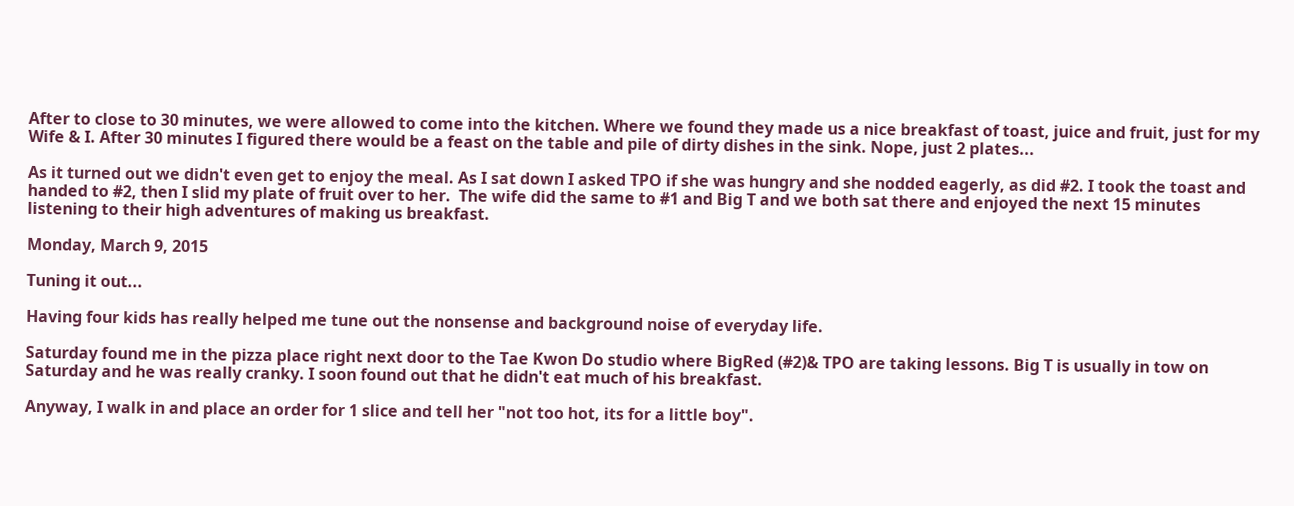After to close to 30 minutes, we were allowed to come into the kitchen. Where we found they made us a nice breakfast of toast, juice and fruit, just for my Wife & I. After 30 minutes I figured there would be a feast on the table and pile of dirty dishes in the sink. Nope, just 2 plates...

As it turned out we didn't even get to enjoy the meal. As I sat down I asked TPO if she was hungry and she nodded eagerly, as did #2. I took the toast and handed to #2, then I slid my plate of fruit over to her.  The wife did the same to #1 and Big T and we both sat there and enjoyed the next 15 minutes listening to their high adventures of making us breakfast.

Monday, March 9, 2015

Tuning it out...

Having four kids has really helped me tune out the nonsense and background noise of everyday life.

Saturday found me in the pizza place right next door to the Tae Kwon Do studio where BigRed (#2)& TPO are taking lessons. Big T is usually in tow on Saturday and he was really cranky. I soon found out that he didn't eat much of his breakfast.

Anyway, I walk in and place an order for 1 slice and tell her "not too hot, its for a little boy".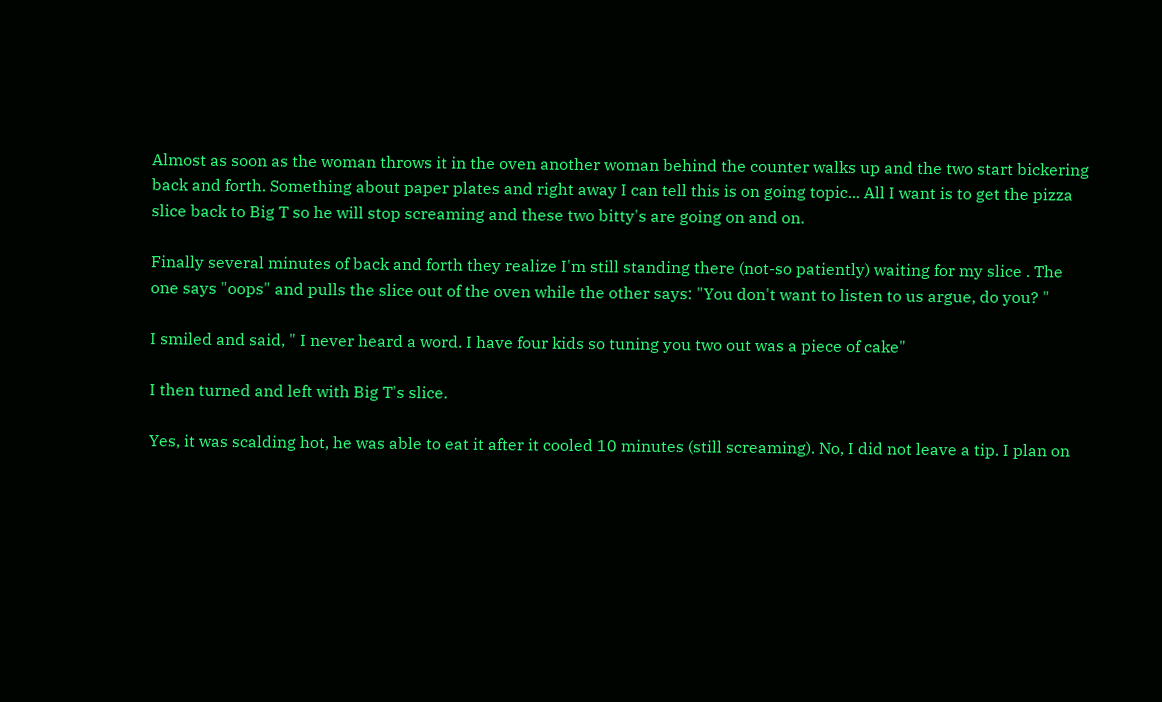Almost as soon as the woman throws it in the oven another woman behind the counter walks up and the two start bickering back and forth. Something about paper plates and right away I can tell this is on going topic... All I want is to get the pizza slice back to Big T so he will stop screaming and these two bitty's are going on and on.

Finally several minutes of back and forth they realize I'm still standing there (not-so patiently) waiting for my slice . The one says "oops" and pulls the slice out of the oven while the other says: "You don't want to listen to us argue, do you? "

I smiled and said, " I never heard a word. I have four kids so tuning you two out was a piece of cake"

I then turned and left with Big T's slice.

Yes, it was scalding hot, he was able to eat it after it cooled 10 minutes (still screaming). No, I did not leave a tip. I plan on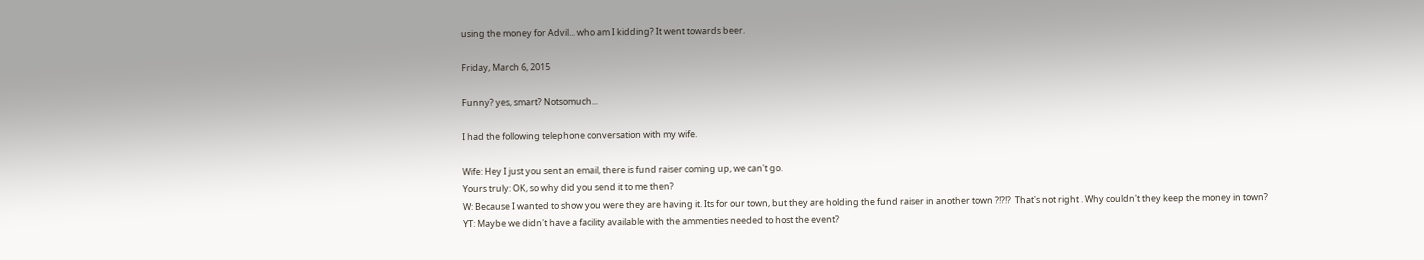using the money for Advil... who am I kidding? It went towards beer.

Friday, March 6, 2015

Funny? yes, smart? Notsomuch...

I had the following telephone conversation with my wife.

Wife: Hey I just you sent an email, there is fund raiser coming up, we can't go.
Yours truly: OK, so why did you send it to me then?
W: Because I wanted to show you were they are having it. Its for our town, but they are holding the fund raiser in another town ?!?!?  That's not right . Why couldn't they keep the money in town?
YT: Maybe we didn't have a facility available with the ammenties needed to host the event?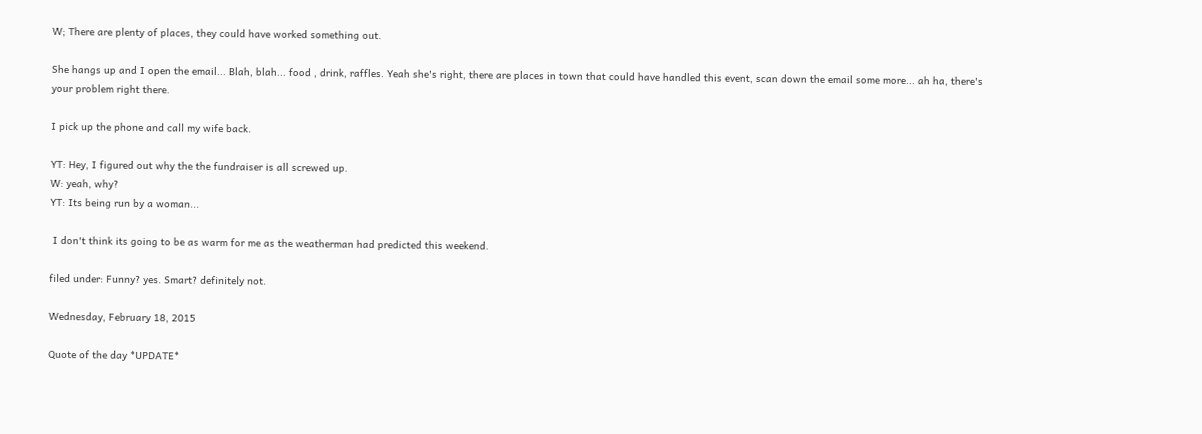W; There are plenty of places, they could have worked something out.

She hangs up and I open the email... Blah, blah... food , drink, raffles. Yeah she's right, there are places in town that could have handled this event, scan down the email some more... ah ha, there's your problem right there.

I pick up the phone and call my wife back.

YT: Hey, I figured out why the the fundraiser is all screwed up.
W: yeah, why?
YT: Its being run by a woman...

 I don't think its going to be as warm for me as the weatherman had predicted this weekend.

filed under: Funny? yes. Smart? definitely not.

Wednesday, February 18, 2015

Quote of the day *UPDATE*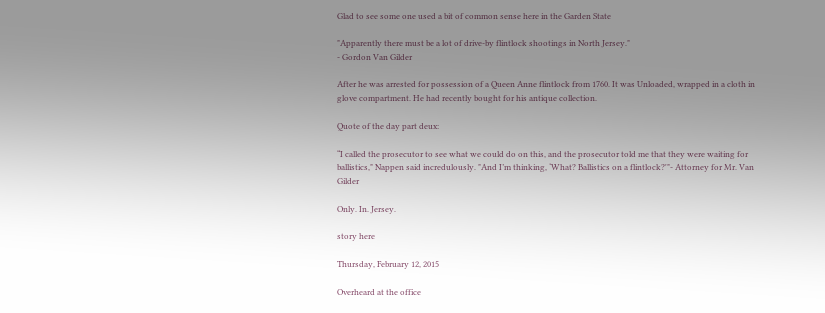Glad to see some one used a bit of common sense here in the Garden State

"Apparently there must be a lot of drive-by flintlock shootings in North Jersey."
- Gordon Van Gilder

After he was arrested for possession of a Queen Anne flintlock from 1760. It was Unloaded, wrapped in a cloth in glove compartment. He had recently bought for his antique collection.

Quote of the day part deux:

“I called the prosecutor to see what we could do on this, and the prosecutor told me that they were waiting for ballistics," Nappen said incredulously. "And I’m thinking, ‘What? Ballistics on a flintlock?'"- Attorney for Mr. Van Gilder

Only. In. Jersey.

story here

Thursday, February 12, 2015

Overheard at the office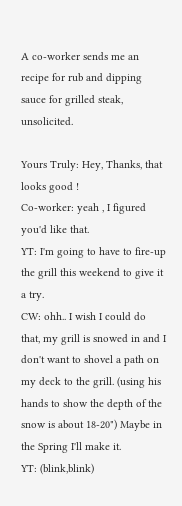A co-worker sends me an recipe for rub and dipping sauce for grilled steak, unsolicited.

Yours Truly: Hey, Thanks, that looks good !
Co-worker: yeah , I figured you'd like that.
YT: I'm going to have to fire-up the grill this weekend to give it a try.
CW: ohh.. I wish I could do that, my grill is snowed in and I don't want to shovel a path on my deck to the grill. (using his hands to show the depth of the snow is about 18-20") Maybe in the Spring I'll make it.
YT: (blink,blink)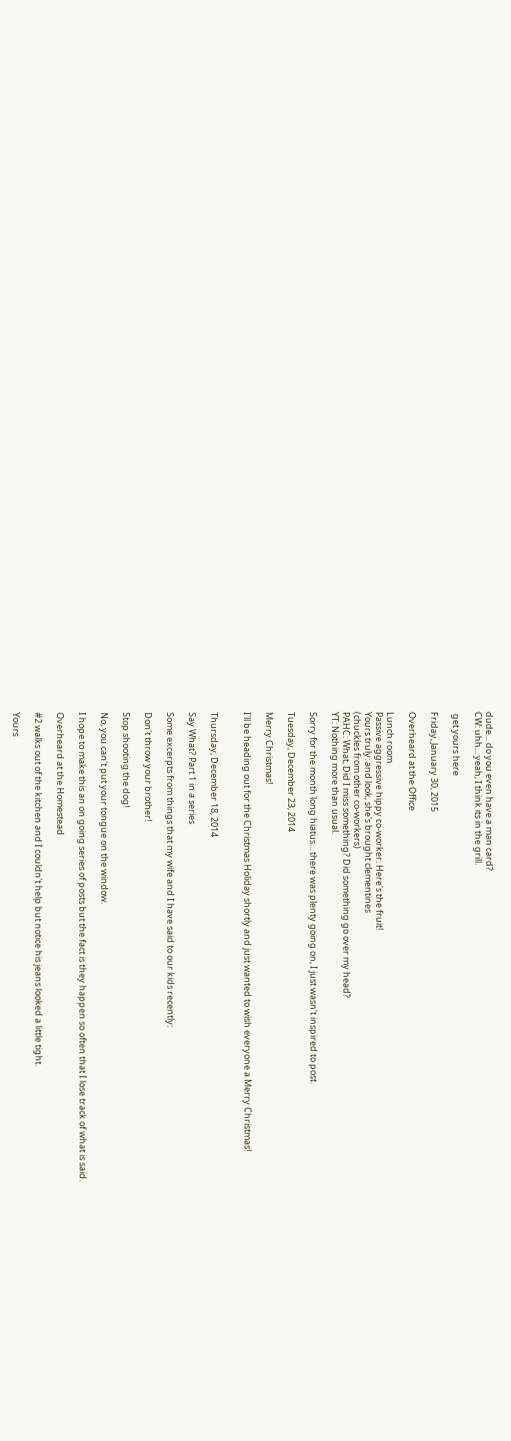dude... do you even have a man card?
CW: uhh... yeah, I think its in the grill.

 get yours here

Friday, January 30, 2015

Overheard at the Office

Lunch room
Passive aggressive hippy co-worker: Here's the fruit!
Yours truly: and look, she's brought clementines
(chuckles from other co-workers)
PAHC: What, Did I miss something? Did something go over my head?
YT: Nothing more than usual.

Sorry for the month long hiatus... there was plenty going on, I just wasn't inspired to post.

Tuesday, December 23, 2014

Merry Christmas!

I'll be heading out for the Christmas Holiday shortly and just wanted to wish everyone a Merry Christmas!


Thursday, December 18, 2014

Say What? Part 1 in a series

Some excerpts from things that my wife and I have said to our kids recently:

Don't throw your brother!

Stop shooting the dog!

No, you can't put your tongue on the window.

I hope to make this an on going series of posts but the fact is they happen so often that I lose track of what is said.

Overheard at the Homestead

#2 walks out of the kitchen and I couldn't help but notice his jeans looked a little tight.

Yours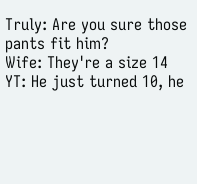Truly: Are you sure those pants fit him?
Wife: They're a size 14
YT: He just turned 10, he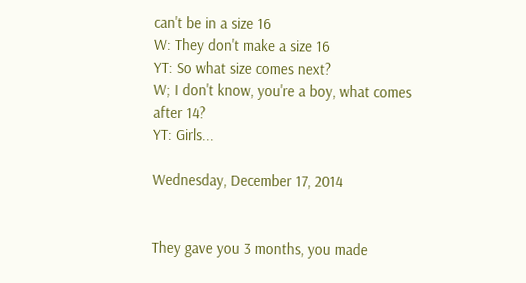can't be in a size 16
W: They don't make a size 16
YT: So what size comes next?
W; I don't know, you're a boy, what comes after 14?
YT: Girls...

Wednesday, December 17, 2014


They gave you 3 months, you made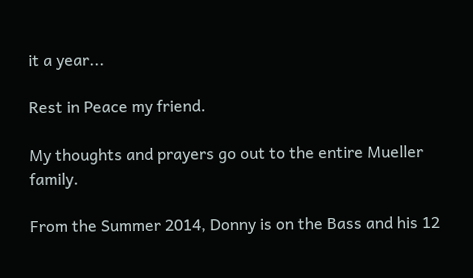it a year...

Rest in Peace my friend.

My thoughts and prayers go out to the entire Mueller family.

From the Summer 2014, Donny is on the Bass and his 12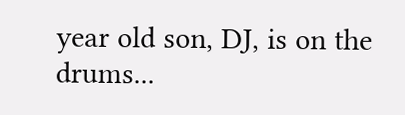year old son, DJ, is on the drums...